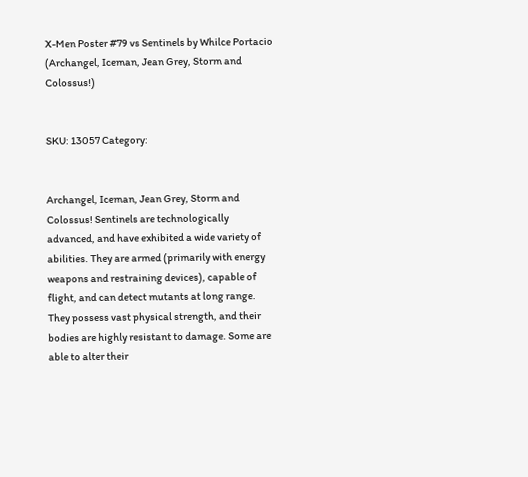X-Men Poster #79 vs Sentinels by Whilce Portacio (Archangel, Iceman, Jean Grey, Storm and Colossus!)


SKU: 13057 Category:


Archangel, Iceman, Jean Grey, Storm and Colossus! Sentinels are technologically advanced, and have exhibited a wide variety of abilities. They are armed (primarily with energy weapons and restraining devices), capable of flight, and can detect mutants at long range. They possess vast physical strength, and their bodies are highly resistant to damage. Some are able to alter their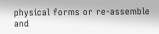physical forms or re-assemble and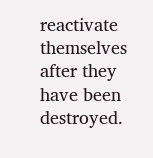reactivate themselves after they have been destroyed.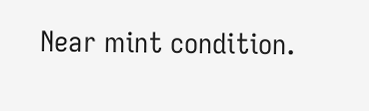Near mint condition.